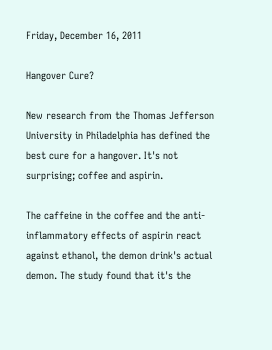Friday, December 16, 2011

Hangover Cure?

New research from the Thomas Jefferson University in Philadelphia has defined the best cure for a hangover. It's not surprising; coffee and aspirin.

The caffeine in the coffee and the anti-inflammatory effects of aspirin react against ethanol, the demon drink's actual demon. The study found that it's the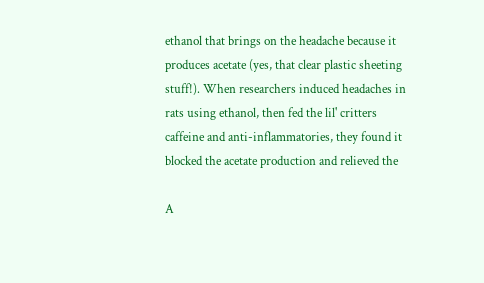ethanol that brings on the headache because it produces acetate (yes, that clear plastic sheeting stuff!). When researchers induced headaches in rats using ethanol, then fed the lil' critters caffeine and anti-inflammatories, they found it blocked the acetate production and relieved the

A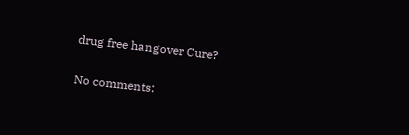drug free hangover Cure?

No comments: